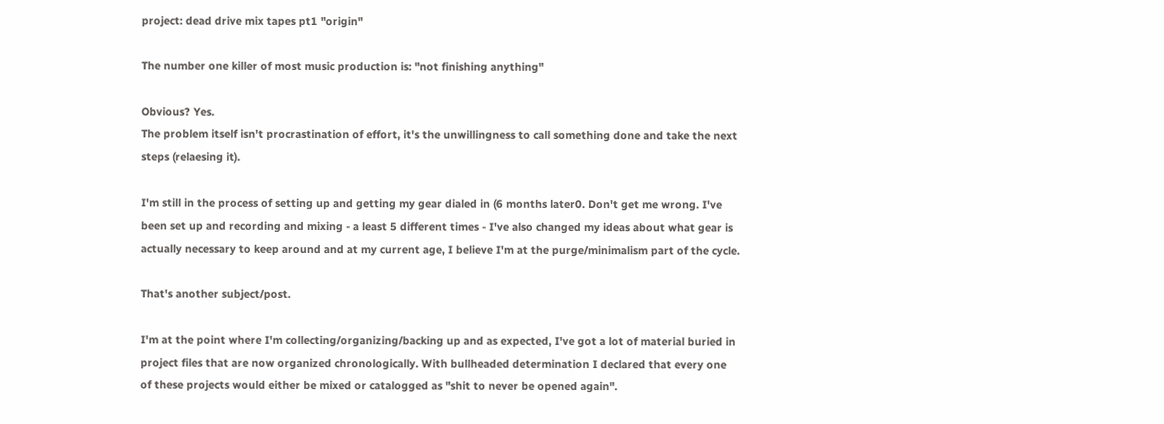project: dead drive mix tapes pt1 "origin"

The number one killer of most music production is: "not finishing anything"

Obvious? Yes.
The problem itself isn't procrastination of effort, it's the unwillingness to call something done and take the next steps (relaesing it).

I'm still in the process of setting up and getting my gear dialed in (6 months later0. Don't get me wrong. I've been set up and recording and mixing - a least 5 different times - I've also changed my ideas about what gear is actually necessary to keep around and at my current age, I believe I'm at the purge/minimalism part of the cycle.

That's another subject/post.

I'm at the point where I'm collecting/organizing/backing up and as expected, I've got a lot of material buried in project files that are now organized chronologically. With bullheaded determination I declared that every one of these projects would either be mixed or catalogged as "shit to never be opened again".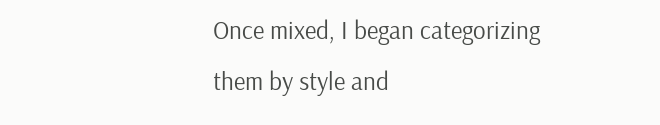Once mixed, I began categorizing them by style and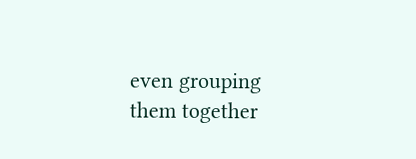even grouping them together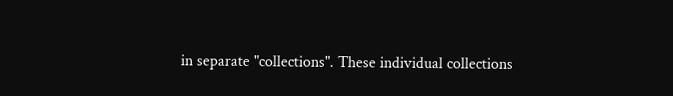in separate "collections". These individual collections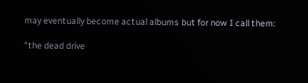may eventually become actual albums but for now I call them:

"the dead drive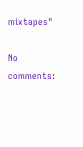mixtapes"

No comments: